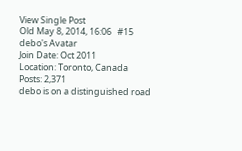View Single Post
Old May 8, 2014, 16:06   #15
debo's Avatar
Join Date: Oct 2011
Location: Toronto, Canada
Posts: 2,371
debo is on a distinguished road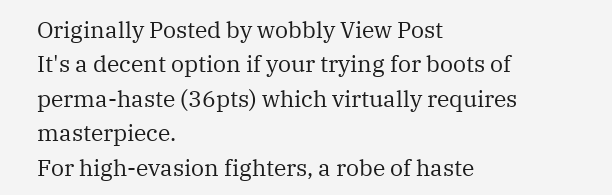Originally Posted by wobbly View Post
It's a decent option if your trying for boots of perma-haste (36pts) which virtually requires masterpiece.
For high-evasion fighters, a robe of haste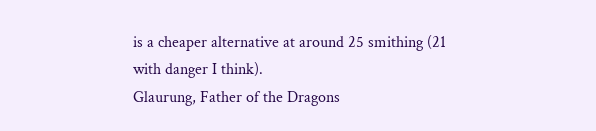is a cheaper alternative at around 25 smithing (21 with danger I think).
Glaurung, Father of the Dragons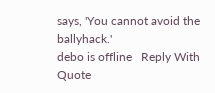says, 'You cannot avoid the ballyhack.'
debo is offline   Reply With Quote